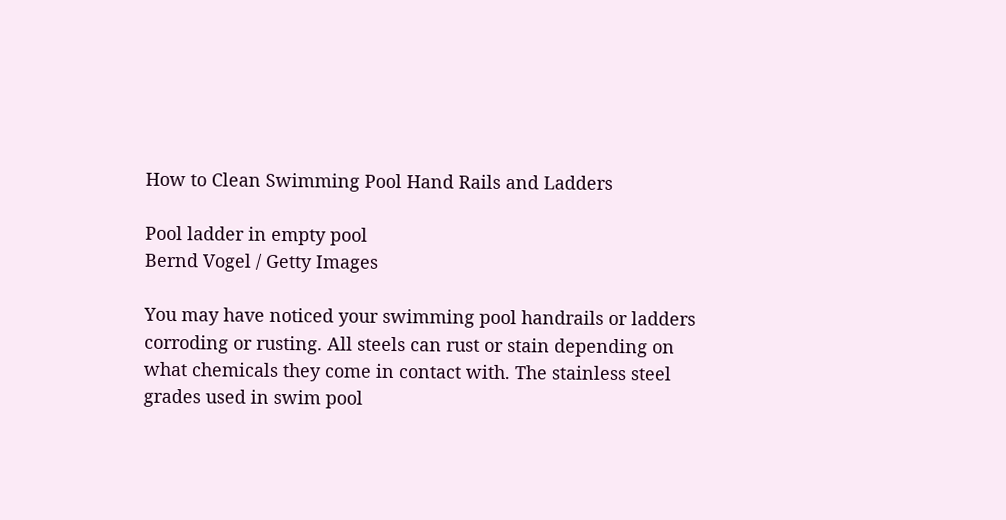How to Clean Swimming Pool Hand Rails and Ladders

Pool ladder in empty pool
Bernd Vogel / Getty Images

You may have noticed your swimming pool handrails or ladders corroding or rusting. All steels can rust or stain depending on what chemicals they come in contact with. The stainless steel grades used in swim pool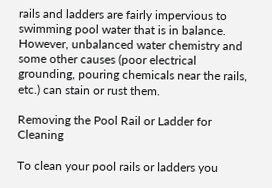rails and ladders are fairly impervious to swimming pool water that is in balance. However, unbalanced water chemistry and some other causes (poor electrical grounding, pouring chemicals near the rails, etc.) can stain or rust them.

Removing the Pool Rail or Ladder for Cleaning

To clean your pool rails or ladders you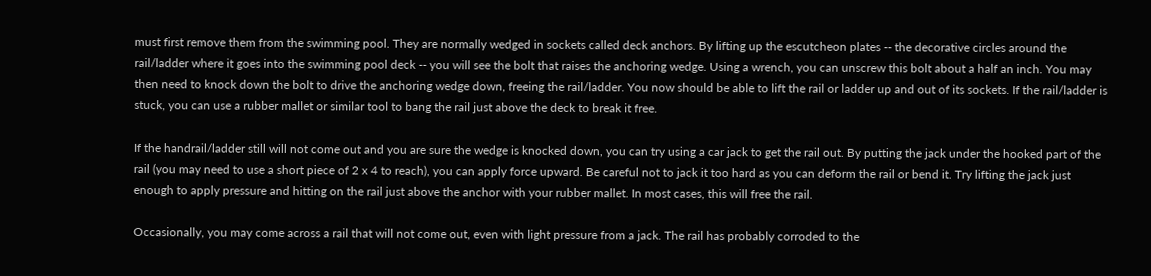must first remove them from the swimming pool. They are normally wedged in sockets called deck anchors. By lifting up the escutcheon plates -- the decorative circles around the rail/ladder where it goes into the swimming pool deck -- you will see the bolt that raises the anchoring wedge. Using a wrench, you can unscrew this bolt about a half an inch. You may then need to knock down the bolt to drive the anchoring wedge down, freeing the rail/ladder. You now should be able to lift the rail or ladder up and out of its sockets. If the rail/ladder is stuck, you can use a rubber mallet or similar tool to bang the rail just above the deck to break it free.

If the handrail/ladder still will not come out and you are sure the wedge is knocked down, you can try using a car jack to get the rail out. By putting the jack under the hooked part of the rail (you may need to use a short piece of 2 x 4 to reach), you can apply force upward. Be careful not to jack it too hard as you can deform the rail or bend it. Try lifting the jack just enough to apply pressure and hitting on the rail just above the anchor with your rubber mallet. In most cases, this will free the rail.

Occasionally, you may come across a rail that will not come out, even with light pressure from a jack. The rail has probably corroded to the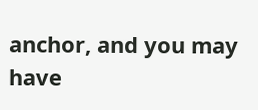anchor, and you may have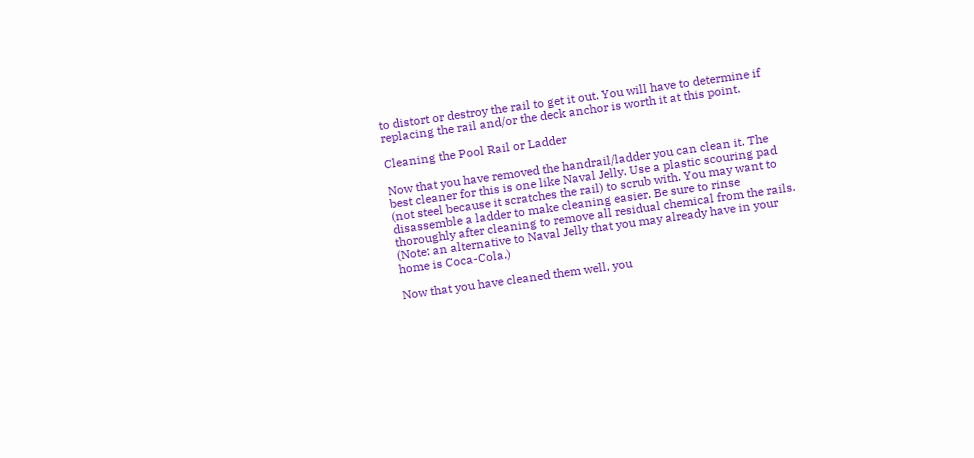to distort or destroy the rail to get it out. You will have to determine if replacing the rail and/or the deck anchor is worth it at this point.

Cleaning the Pool Rail or Ladder

Now that you have removed the handrail/ladder you can clean it. The best cleaner for this is one like Naval Jelly. Use a plastic scouring pad (not steel because it scratches the rail) to scrub with. You may want to disassemble a ladder to make cleaning easier. Be sure to rinse thoroughly after cleaning to remove all residual chemical from the rails. (Note: an alternative to Naval Jelly that you may already have in your home is Coca-Cola.)

Now that you have cleaned them well, you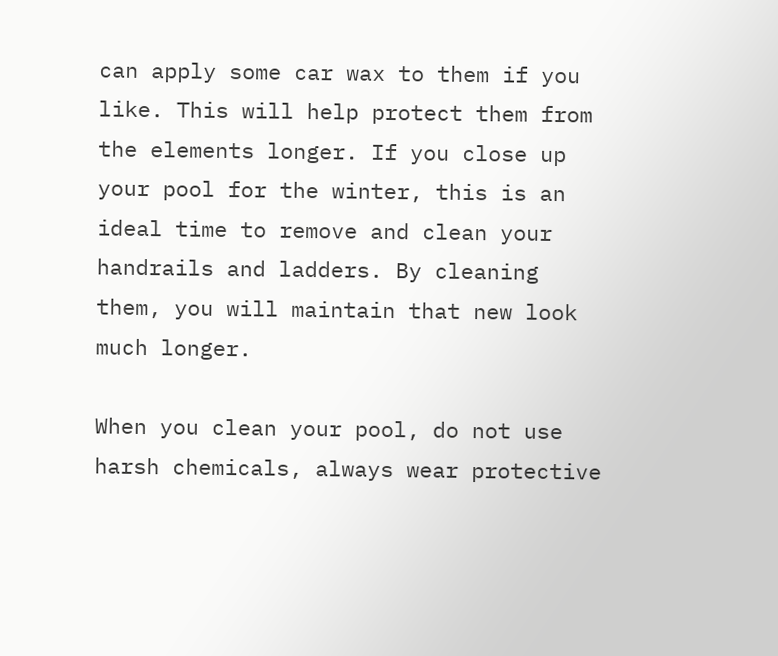can apply some car wax to them if you like. This will help protect them from the elements longer. If you close up your pool for the winter, this is an ideal time to remove and clean your handrails and ladders. By cleaning them, you will maintain that new look much longer.

When you clean your pool, do not use harsh chemicals, always wear protective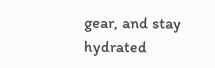gear, and stay hydrated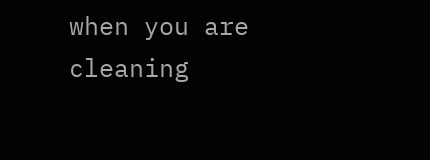when you are cleaning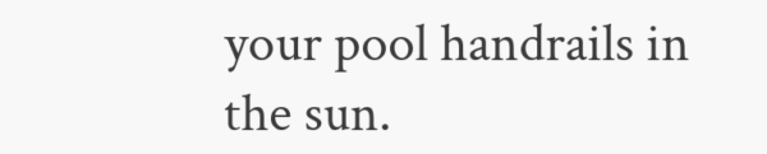your pool handrails in the sun.